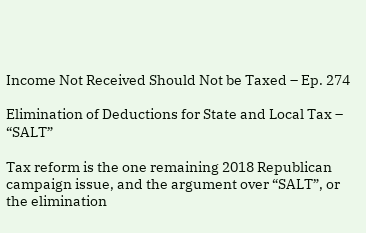Income Not Received Should Not be Taxed – Ep. 274

Elimination of Deductions for State and Local Tax – “SALT”

Tax reform is the one remaining 2018 Republican campaign issue, and the argument over “SALT”, or the elimination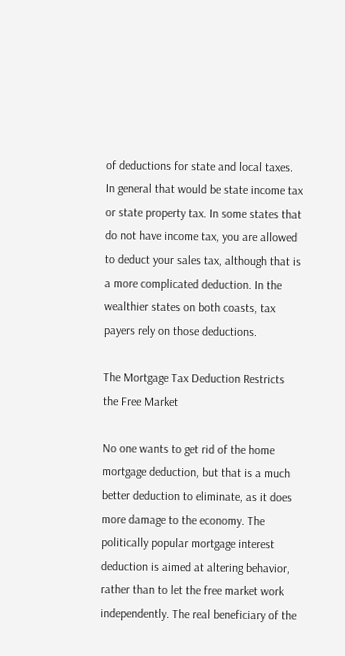of deductions for state and local taxes. In general that would be state income tax or state property tax. In some states that do not have income tax, you are allowed to deduct your sales tax, although that is a more complicated deduction. In the wealthier states on both coasts, tax payers rely on those deductions.

The Mortgage Tax Deduction Restricts the Free Market

No one wants to get rid of the home mortgage deduction, but that is a much better deduction to eliminate, as it does more damage to the economy. The politically popular mortgage interest deduction is aimed at altering behavior, rather than to let the free market work independently. The real beneficiary of the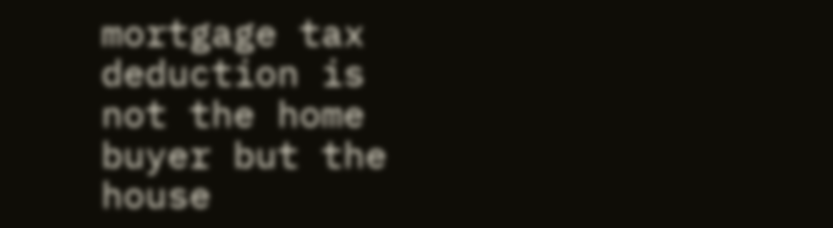mortgage tax deduction is not the home buyer but the house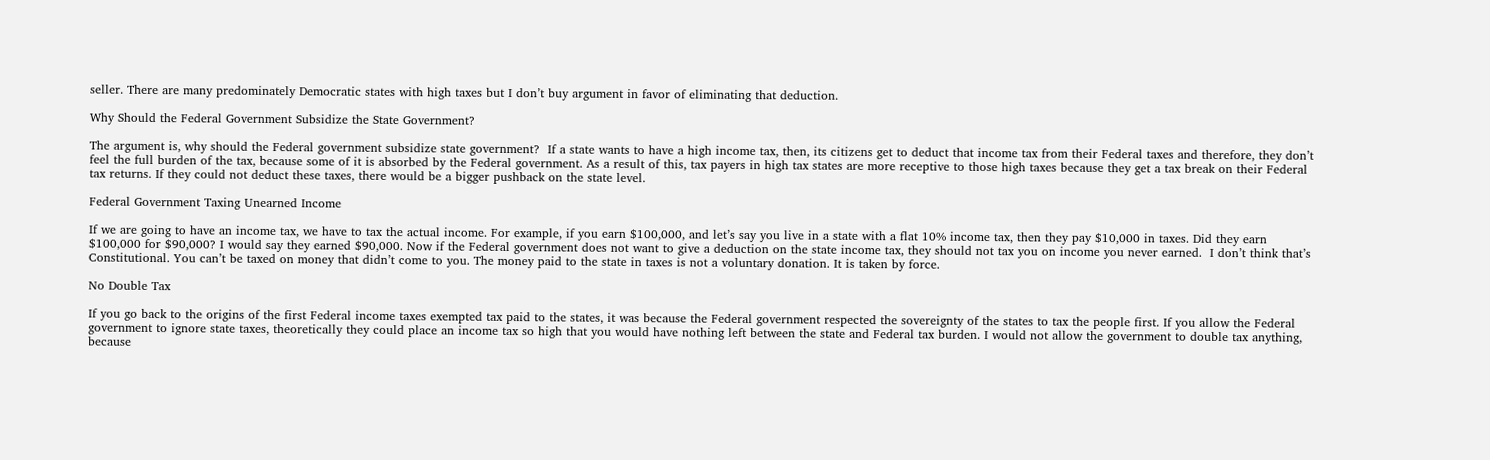seller. There are many predominately Democratic states with high taxes but I don’t buy argument in favor of eliminating that deduction.

Why Should the Federal Government Subsidize the State Government?

The argument is, why should the Federal government subsidize state government?  If a state wants to have a high income tax, then, its citizens get to deduct that income tax from their Federal taxes and therefore, they don’t feel the full burden of the tax, because some of it is absorbed by the Federal government. As a result of this, tax payers in high tax states are more receptive to those high taxes because they get a tax break on their Federal tax returns. If they could not deduct these taxes, there would be a bigger pushback on the state level.

Federal Government Taxing Unearned Income

If we are going to have an income tax, we have to tax the actual income. For example, if you earn $100,000, and let’s say you live in a state with a flat 10% income tax, then they pay $10,000 in taxes. Did they earn $100,000 for $90,000? I would say they earned $90,000. Now if the Federal government does not want to give a deduction on the state income tax, they should not tax you on income you never earned.  I don’t think that’s Constitutional. You can’t be taxed on money that didn’t come to you. The money paid to the state in taxes is not a voluntary donation. It is taken by force.

No Double Tax

If you go back to the origins of the first Federal income taxes exempted tax paid to the states, it was because the Federal government respected the sovereignty of the states to tax the people first. If you allow the Federal government to ignore state taxes, theoretically they could place an income tax so high that you would have nothing left between the state and Federal tax burden. I would not allow the government to double tax anything, because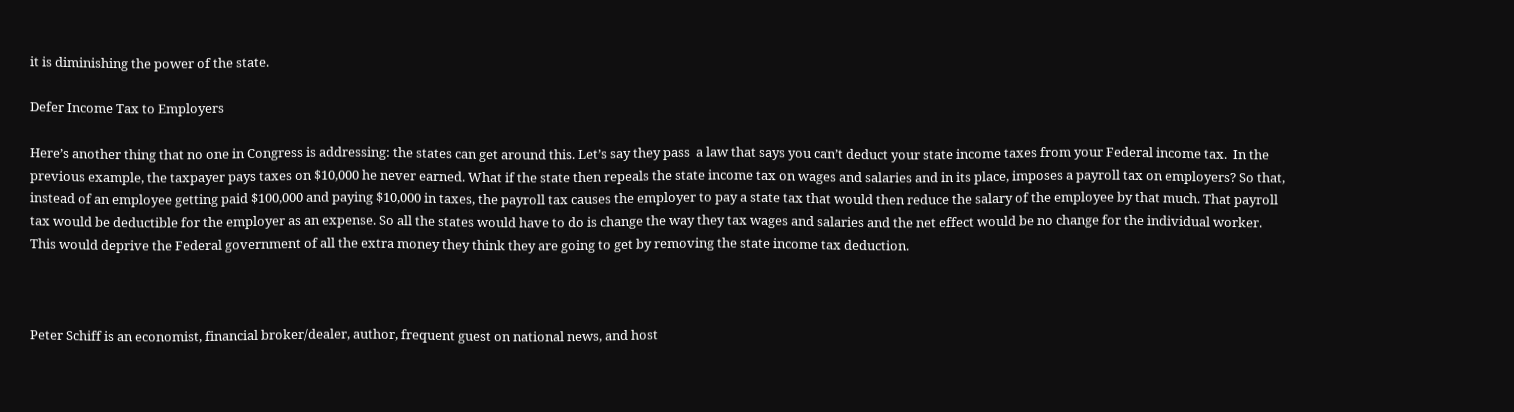it is diminishing the power of the state.

Defer Income Tax to Employers

Here’s another thing that no one in Congress is addressing: the states can get around this. Let’s say they pass  a law that says you can’t deduct your state income taxes from your Federal income tax.  In the previous example, the taxpayer pays taxes on $10,000 he never earned. What if the state then repeals the state income tax on wages and salaries and in its place, imposes a payroll tax on employers? So that, instead of an employee getting paid $100,000 and paying $10,000 in taxes, the payroll tax causes the employer to pay a state tax that would then reduce the salary of the employee by that much. That payroll tax would be deductible for the employer as an expense. So all the states would have to do is change the way they tax wages and salaries and the net effect would be no change for the individual worker.  This would deprive the Federal government of all the extra money they think they are going to get by removing the state income tax deduction.



Peter Schiff is an economist, financial broker/dealer, author, frequent guest on national news, and host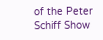of the Peter Schiff Show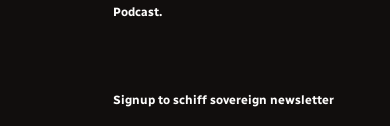Podcast.



Signup to schiff sovereign newsletter